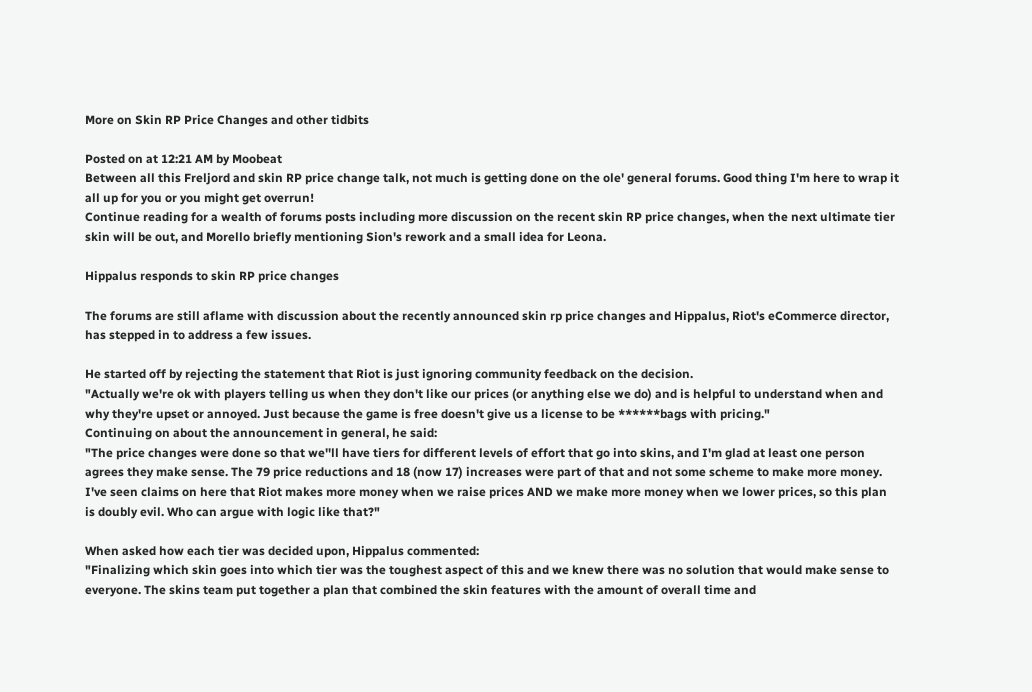More on Skin RP Price Changes and other tidbits

Posted on at 12:21 AM by Moobeat
Between all this Freljord and skin RP price change talk, not much is getting done on the ole' general forums. Good thing I'm here to wrap it all up for you or you might get overrun!
Continue reading for a wealth of forums posts including more discussion on the recent skin RP price changes, when the next ultimate tier skin will be out, and Morello briefly mentioning Sion's rework and a small idea for Leona.

Hippalus responds to skin RP price changes

The forums are still aflame with discussion about the recently announced skin rp price changes and Hippalus, Riot's eCommerce director, has stepped in to address a few issues.

He started off by rejecting the statement that Riot is just ignoring community feedback on the decision.
"Actually we're ok with players telling us when they don't like our prices (or anything else we do) and is helpful to understand when and why they're upset or annoyed. Just because the game is free doesn't give us a license to be ******bags with pricing."
Continuing on about the announcement in general, he said:
"The price changes were done so that we''ll have tiers for different levels of effort that go into skins, and I'm glad at least one person agrees they make sense. The 79 price reductions and 18 (now 17) increases were part of that and not some scheme to make more money. I've seen claims on here that Riot makes more money when we raise prices AND we make more money when we lower prices, so this plan is doubly evil. Who can argue with logic like that?"

When asked how each tier was decided upon, Hippalus commented:
"Finalizing which skin goes into which tier was the toughest aspect of this and we knew there was no solution that would make sense to everyone. The skins team put together a plan that combined the skin features with the amount of overall time and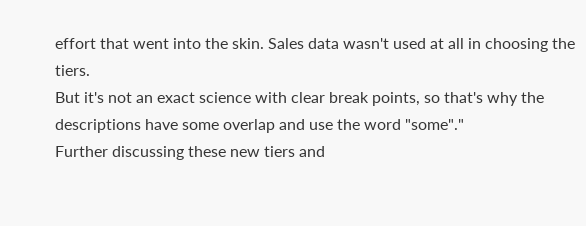effort that went into the skin. Sales data wasn't used at all in choosing the tiers.
But it's not an exact science with clear break points, so that's why the descriptions have some overlap and use the word "some"."
Further discussing these new tiers and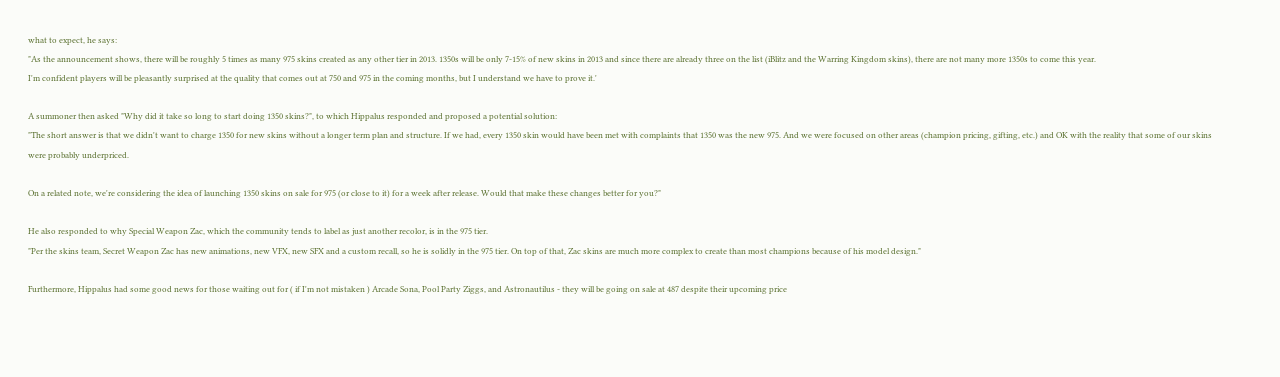what to expect, he says:
"As the announcement shows, there will be roughly 5 times as many 975 skins created as any other tier in 2013. 1350s will be only 7-15% of new skins in 2013 and since there are already three on the list (iBlitz and the Warring Kingdom skins), there are not many more 1350s to come this year.
I'm confident players will be pleasantly surprised at the quality that comes out at 750 and 975 in the coming months, but I understand we have to prove it.'

A summoner then asked "Why did it take so long to start doing 1350 skins?", to which Hippalus responded and proposed a potential solution:
"The short answer is that we didn't want to charge 1350 for new skins without a longer term plan and structure. If we had, every 1350 skin would have been met with complaints that 1350 was the new 975. And we were focused on other areas (champion pricing, gifting, etc.) and OK with the reality that some of our skins were probably underpriced.

On a related note, we're considering the idea of launching 1350 skins on sale for 975 (or close to it) for a week after release. Would that make these changes better for you?"

He also responded to why Special Weapon Zac, which the community tends to label as just another recolor, is in the 975 tier.
"Per the skins team, Secret Weapon Zac has new animations, new VFX, new SFX and a custom recall, so he is solidly in the 975 tier. On top of that, Zac skins are much more complex to create than most champions because of his model design."

Furthermore, Hippalus had some good news for those waiting out for ( if I'm not mistaken ) Arcade Sona, Pool Party Ziggs, and Astronautilus - they will be going on sale at 487 despite their upcoming price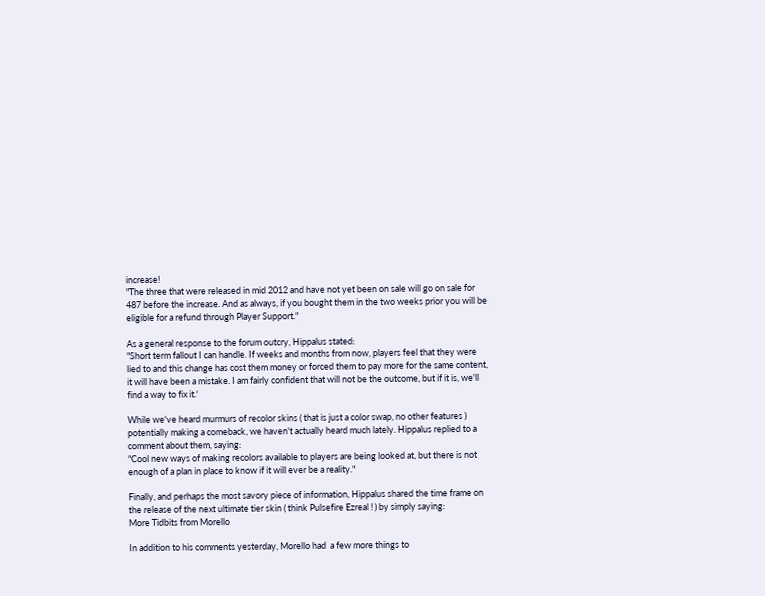increase!
"The three that were released in mid 2012 and have not yet been on sale will go on sale for 487 before the increase. And as always, if you bought them in the two weeks prior you will be eligible for a refund through Player Support."

As a general response to the forum outcry, Hippalus stated:
"Short term fallout I can handle. If weeks and months from now, players feel that they were lied to and this change has cost them money or forced them to pay more for the same content, it will have been a mistake. I am fairly confident that will not be the outcome, but if it is, we'll find a way to fix it.'

While we've heard murmurs of recolor skins ( that is just a color swap, no other features ) potentially making a comeback, we haven't actually heard much lately. Hippalus replied to a comment about them, saying:
"Cool new ways of making recolors available to players are being looked at, but there is not enough of a plan in place to know if it will ever be a reality."

Finally, and perhaps the most savory piece of information, Hippalus shared the time frame on the release of the next ultimate tier skin ( think Pulsefire Ezreal ! ) by simply saying:
More Tidbits from Morello

In addition to his comments yesterday, Morello had  a few more things to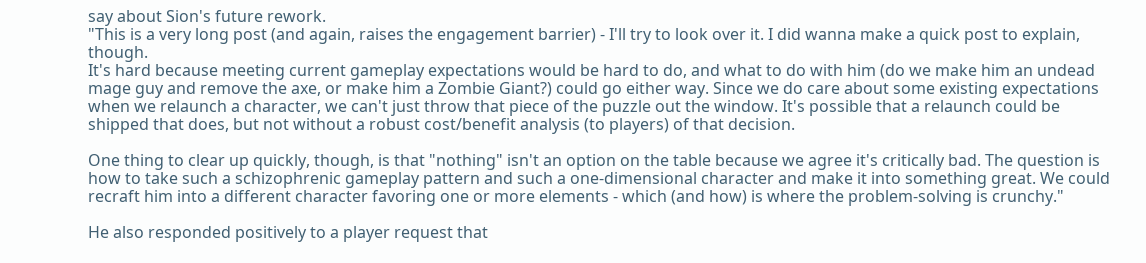say about Sion's future rework.
"This is a very long post (and again, raises the engagement barrier) - I'll try to look over it. I did wanna make a quick post to explain, though.
It's hard because meeting current gameplay expectations would be hard to do, and what to do with him (do we make him an undead mage guy and remove the axe, or make him a Zombie Giant?) could go either way. Since we do care about some existing expectations when we relaunch a character, we can't just throw that piece of the puzzle out the window. It's possible that a relaunch could be shipped that does, but not without a robust cost/benefit analysis (to players) of that decision.

One thing to clear up quickly, though, is that "nothing" isn't an option on the table because we agree it's critically bad. The question is how to take such a schizophrenic gameplay pattern and such a one-dimensional character and make it into something great. We could recraft him into a different character favoring one or more elements - which (and how) is where the problem-solving is crunchy."

He also responded positively to a player request that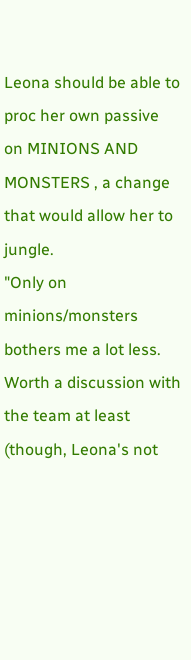Leona should be able to proc her own passive on MINIONS AND MONSTERS , a change that would allow her to jungle.
"Only on minions/monsters bothers me a lot less. Worth a discussion with the team at least (though, Leona's not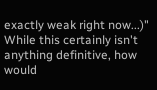exactly weak right now...)"
While this certainly isn't anything definitive, how would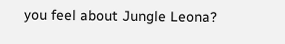you feel about Jungle Leona?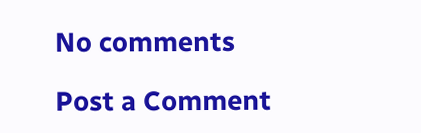No comments

Post a Comment